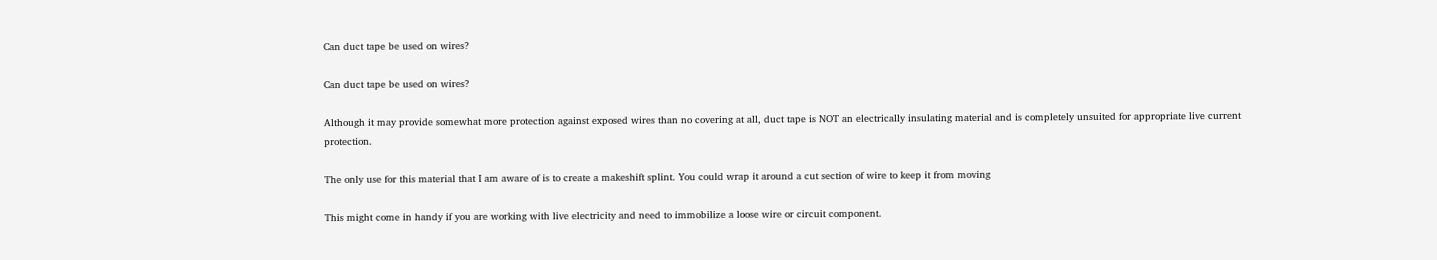Can duct tape be used on wires?

Can duct tape be used on wires?

Although it may provide somewhat more protection against exposed wires than no covering at all, duct tape is NOT an electrically insulating material and is completely unsuited for appropriate live current protection.

The only use for this material that I am aware of is to create a makeshift splint. You could wrap it around a cut section of wire to keep it from moving

This might come in handy if you are working with live electricity and need to immobilize a loose wire or circuit component.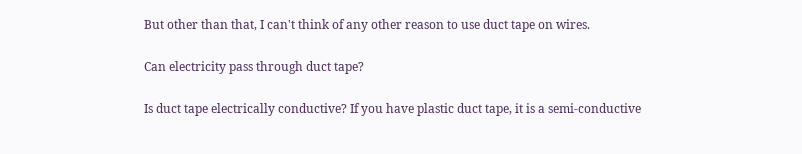But other than that, I can't think of any other reason to use duct tape on wires.

Can electricity pass through duct tape?

Is duct tape electrically conductive? If you have plastic duct tape, it is a semi-conductive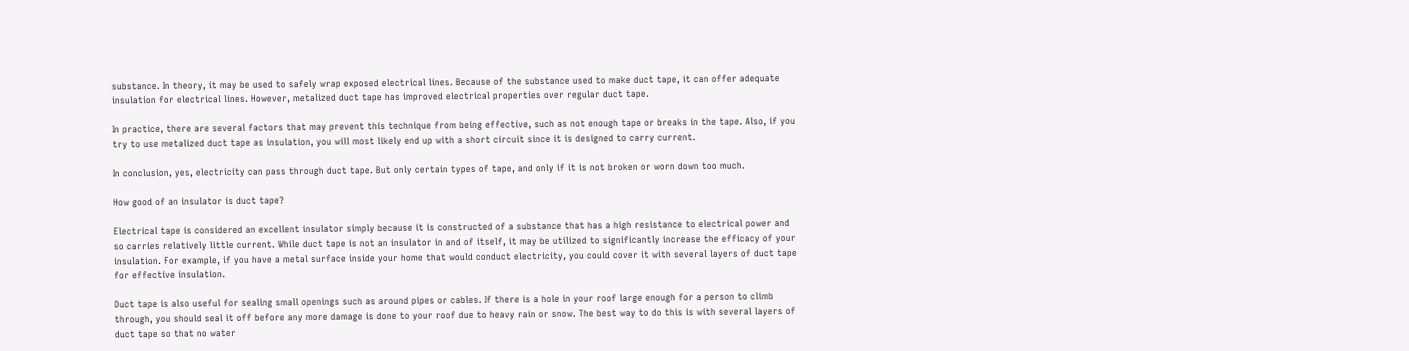substance. In theory, it may be used to safely wrap exposed electrical lines. Because of the substance used to make duct tape, it can offer adequate insulation for electrical lines. However, metalized duct tape has improved electrical properties over regular duct tape.

In practice, there are several factors that may prevent this technique from being effective, such as not enough tape or breaks in the tape. Also, if you try to use metalized duct tape as insulation, you will most likely end up with a short circuit since it is designed to carry current.

In conclusion, yes, electricity can pass through duct tape. But only certain types of tape, and only if it is not broken or worn down too much.

How good of an insulator is duct tape?

Electrical tape is considered an excellent insulator simply because it is constructed of a substance that has a high resistance to electrical power and so carries relatively little current. While duct tape is not an insulator in and of itself, it may be utilized to significantly increase the efficacy of your insulation. For example, if you have a metal surface inside your home that would conduct electricity, you could cover it with several layers of duct tape for effective insulation.

Duct tape is also useful for sealing small openings such as around pipes or cables. If there is a hole in your roof large enough for a person to climb through, you should seal it off before any more damage is done to your roof due to heavy rain or snow. The best way to do this is with several layers of duct tape so that no water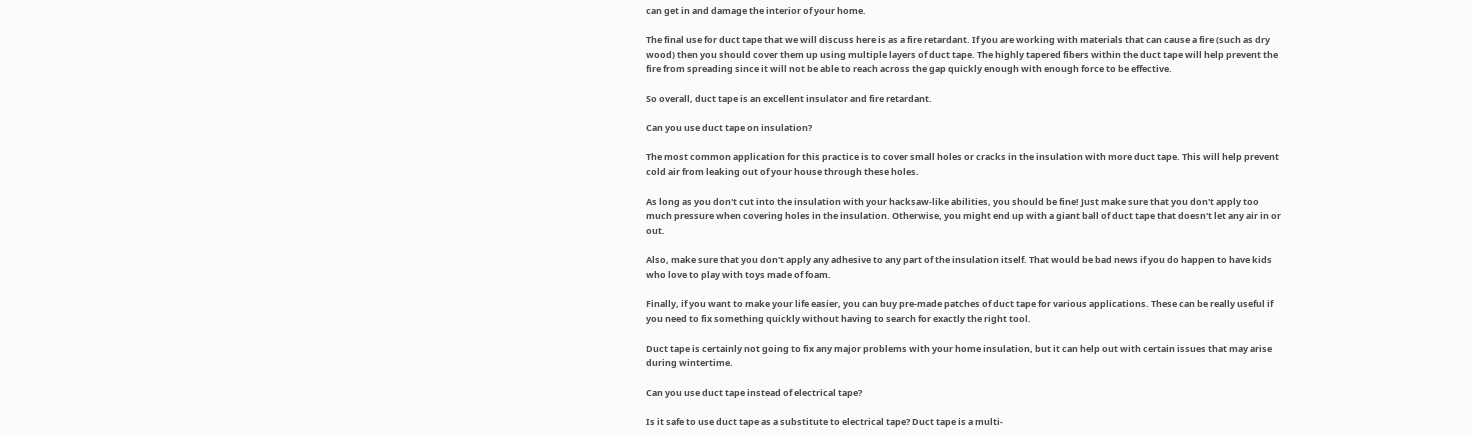can get in and damage the interior of your home.

The final use for duct tape that we will discuss here is as a fire retardant. If you are working with materials that can cause a fire (such as dry wood) then you should cover them up using multiple layers of duct tape. The highly tapered fibers within the duct tape will help prevent the fire from spreading since it will not be able to reach across the gap quickly enough with enough force to be effective.

So overall, duct tape is an excellent insulator and fire retardant.

Can you use duct tape on insulation?

The most common application for this practice is to cover small holes or cracks in the insulation with more duct tape. This will help prevent cold air from leaking out of your house through these holes.

As long as you don't cut into the insulation with your hacksaw-like abilities, you should be fine! Just make sure that you don't apply too much pressure when covering holes in the insulation. Otherwise, you might end up with a giant ball of duct tape that doesn't let any air in or out.

Also, make sure that you don't apply any adhesive to any part of the insulation itself. That would be bad news if you do happen to have kids who love to play with toys made of foam.

Finally, if you want to make your life easier, you can buy pre-made patches of duct tape for various applications. These can be really useful if you need to fix something quickly without having to search for exactly the right tool.

Duct tape is certainly not going to fix any major problems with your home insulation, but it can help out with certain issues that may arise during wintertime.

Can you use duct tape instead of electrical tape?

Is it safe to use duct tape as a substitute to electrical tape? Duct tape is a multi-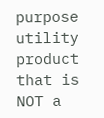purpose utility product that is NOT a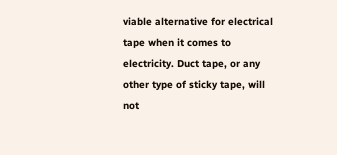viable alternative for electrical tape when it comes to electricity. Duct tape, or any other type of sticky tape, will not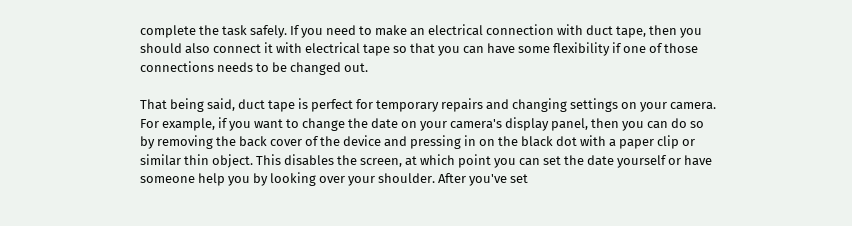complete the task safely. If you need to make an electrical connection with duct tape, then you should also connect it with electrical tape so that you can have some flexibility if one of those connections needs to be changed out.

That being said, duct tape is perfect for temporary repairs and changing settings on your camera. For example, if you want to change the date on your camera's display panel, then you can do so by removing the back cover of the device and pressing in on the black dot with a paper clip or similar thin object. This disables the screen, at which point you can set the date yourself or have someone help you by looking over your shoulder. After you've set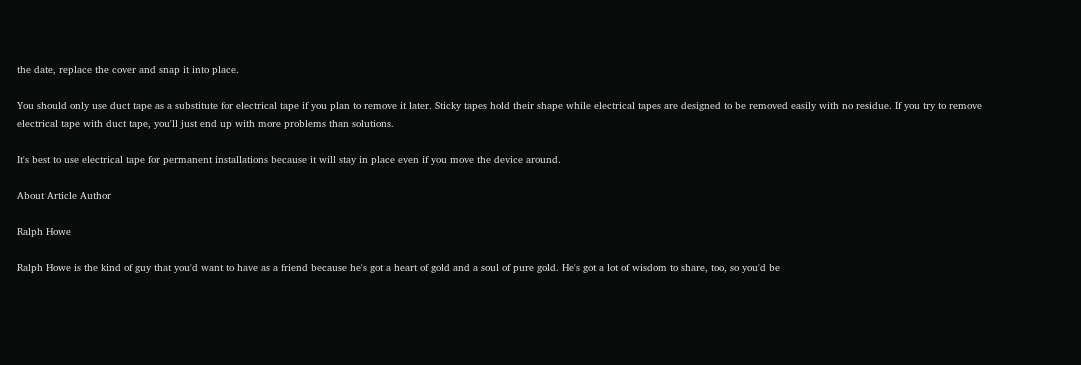the date, replace the cover and snap it into place.

You should only use duct tape as a substitute for electrical tape if you plan to remove it later. Sticky tapes hold their shape while electrical tapes are designed to be removed easily with no residue. If you try to remove electrical tape with duct tape, you'll just end up with more problems than solutions.

It's best to use electrical tape for permanent installations because it will stay in place even if you move the device around.

About Article Author

Ralph Howe

Ralph Howe is the kind of guy that you'd want to have as a friend because he's got a heart of gold and a soul of pure gold. He's got a lot of wisdom to share, too, so you'd be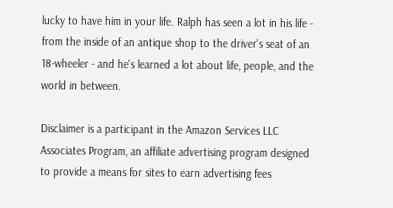lucky to have him in your life. Ralph has seen a lot in his life - from the inside of an antique shop to the driver's seat of an 18-wheeler - and he's learned a lot about life, people, and the world in between.

Disclaimer is a participant in the Amazon Services LLC Associates Program, an affiliate advertising program designed to provide a means for sites to earn advertising fees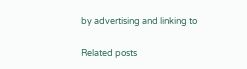by advertising and linking to

Related posts